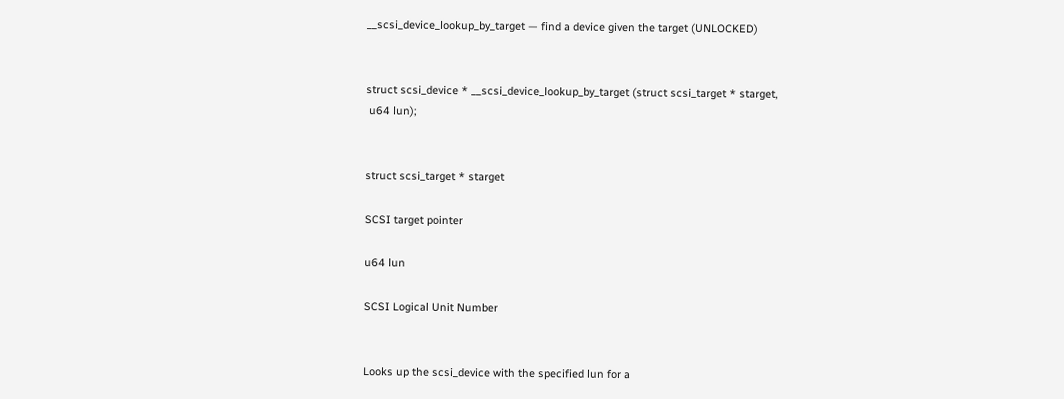__scsi_device_lookup_by_target — find a device given the target (UNLOCKED)


struct scsi_device * __scsi_device_lookup_by_target (struct scsi_target * starget,
 u64 lun);


struct scsi_target * starget

SCSI target pointer

u64 lun

SCSI Logical Unit Number


Looks up the scsi_device with the specified lun for a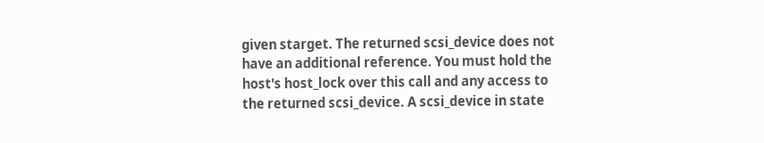given starget. The returned scsi_device does not have an additional reference. You must hold the host's host_lock over this call and any access to the returned scsi_device. A scsi_device in state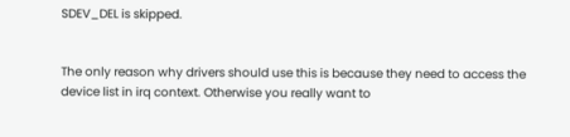SDEV_DEL is skipped.


The only reason why drivers should use this is because they need to access the device list in irq context. Otherwise you really want to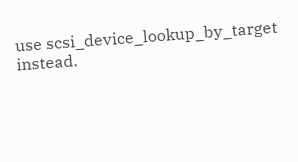use scsi_device_lookup_by_target instead.